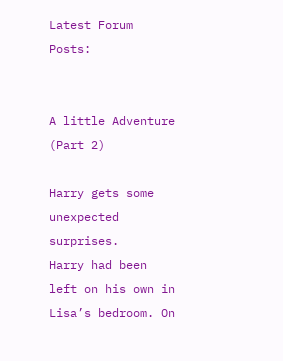Latest Forum Posts:


A little Adventure (Part 2)

Harry gets some unexpected surprises.
Harry had been left on his own in Lisa’s bedroom. On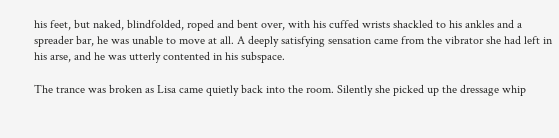his feet, but naked, blindfolded, roped and bent over, with his cuffed wrists shackled to his ankles and a spreader bar, he was unable to move at all. A deeply satisfying sensation came from the vibrator she had left in his arse, and he was utterly contented in his subspace.

The trance was broken as Lisa came quietly back into the room. Silently she picked up the dressage whip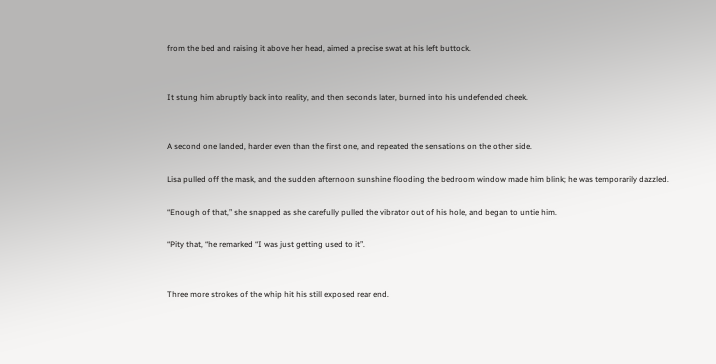from the bed and raising it above her head, aimed a precise swat at his left buttock.


It stung him abruptly back into reality, and then seconds later, burned into his undefended cheek.


A second one landed, harder even than the first one, and repeated the sensations on the other side.

Lisa pulled off the mask, and the sudden afternoon sunshine flooding the bedroom window made him blink; he was temporarily dazzled.

“Enough of that,” she snapped as she carefully pulled the vibrator out of his hole, and began to untie him.

“Pity that, “he remarked “I was just getting used to it”.


Three more strokes of the whip hit his still exposed rear end.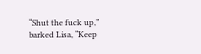“Shut the fuck up,” barked Lisa, “Keep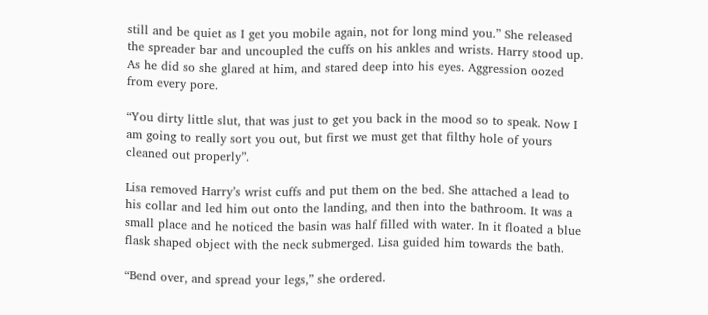still and be quiet as I get you mobile again, not for long mind you.” She released the spreader bar and uncoupled the cuffs on his ankles and wrists. Harry stood up. As he did so she glared at him, and stared deep into his eyes. Aggression oozed from every pore.

“You dirty little slut, that was just to get you back in the mood so to speak. Now I am going to really sort you out, but first we must get that filthy hole of yours cleaned out properly”.

Lisa removed Harry’s wrist cuffs and put them on the bed. She attached a lead to his collar and led him out onto the landing, and then into the bathroom. It was a small place and he noticed the basin was half filled with water. In it floated a blue flask shaped object with the neck submerged. Lisa guided him towards the bath.

“Bend over, and spread your legs,” she ordered.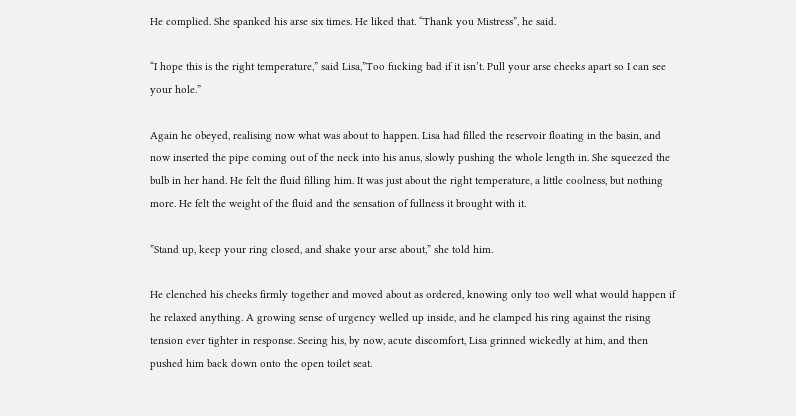He complied. She spanked his arse six times. He liked that. “Thank you Mistress”, he said.

“I hope this is the right temperature,” said Lisa,”Too fucking bad if it isn’t. Pull your arse cheeks apart so I can see your hole.”

Again he obeyed, realising now what was about to happen. Lisa had filled the reservoir floating in the basin, and now inserted the pipe coming out of the neck into his anus, slowly pushing the whole length in. She squeezed the bulb in her hand. He felt the fluid filling him. It was just about the right temperature, a little coolness, but nothing more. He felt the weight of the fluid and the sensation of fullness it brought with it.

”Stand up, keep your ring closed, and shake your arse about,” she told him.

He clenched his cheeks firmly together and moved about as ordered, knowing only too well what would happen if he relaxed anything. A growing sense of urgency welled up inside, and he clamped his ring against the rising tension ever tighter in response. Seeing his, by now, acute discomfort, Lisa grinned wickedly at him, and then pushed him back down onto the open toilet seat.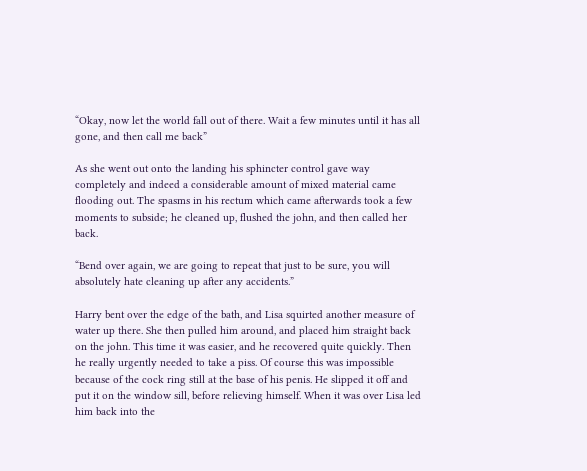“Okay, now let the world fall out of there. Wait a few minutes until it has all gone, and then call me back”

As she went out onto the landing his sphincter control gave way completely and indeed a considerable amount of mixed material came flooding out. The spasms in his rectum which came afterwards took a few moments to subside; he cleaned up, flushed the john, and then called her back.

“Bend over again, we are going to repeat that just to be sure, you will absolutely hate cleaning up after any accidents.”

Harry bent over the edge of the bath, and Lisa squirted another measure of water up there. She then pulled him around, and placed him straight back on the john. This time it was easier, and he recovered quite quickly. Then he really urgently needed to take a piss. Of course this was impossible because of the cock ring still at the base of his penis. He slipped it off and put it on the window sill, before relieving himself. When it was over Lisa led him back into the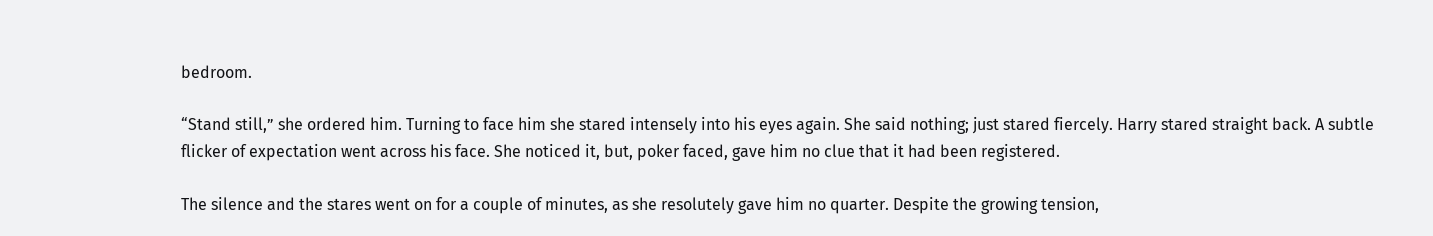bedroom.

“Stand still,” she ordered him. Turning to face him she stared intensely into his eyes again. She said nothing; just stared fiercely. Harry stared straight back. A subtle flicker of expectation went across his face. She noticed it, but, poker faced, gave him no clue that it had been registered.

The silence and the stares went on for a couple of minutes, as she resolutely gave him no quarter. Despite the growing tension,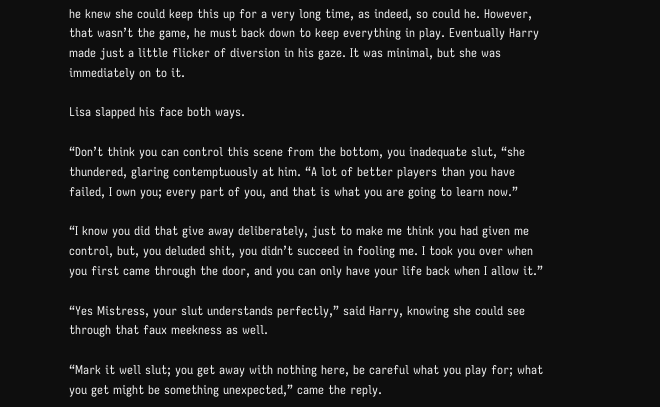he knew she could keep this up for a very long time, as indeed, so could he. However, that wasn’t the game, he must back down to keep everything in play. Eventually Harry made just a little flicker of diversion in his gaze. It was minimal, but she was immediately on to it.

Lisa slapped his face both ways.

“Don’t think you can control this scene from the bottom, you inadequate slut, “she thundered, glaring contemptuously at him. “A lot of better players than you have failed, I own you; every part of you, and that is what you are going to learn now.”

“I know you did that give away deliberately, just to make me think you had given me control, but, you deluded shit, you didn’t succeed in fooling me. I took you over when you first came through the door, and you can only have your life back when I allow it.”

“Yes Mistress, your slut understands perfectly,” said Harry, knowing she could see through that faux meekness as well.

“Mark it well slut; you get away with nothing here, be careful what you play for; what you get might be something unexpected,” came the reply.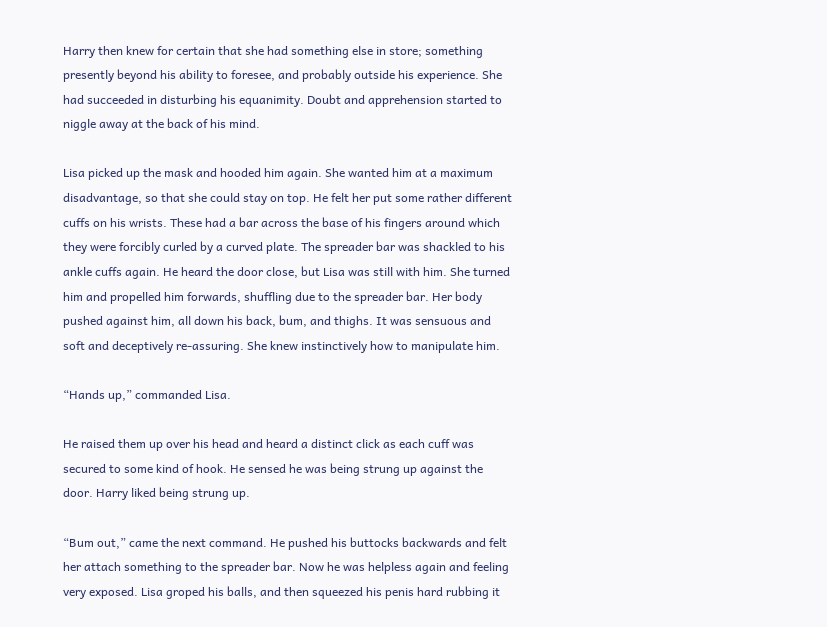Harry then knew for certain that she had something else in store; something presently beyond his ability to foresee, and probably outside his experience. She had succeeded in disturbing his equanimity. Doubt and apprehension started to niggle away at the back of his mind.

Lisa picked up the mask and hooded him again. She wanted him at a maximum disadvantage, so that she could stay on top. He felt her put some rather different cuffs on his wrists. These had a bar across the base of his fingers around which they were forcibly curled by a curved plate. The spreader bar was shackled to his ankle cuffs again. He heard the door close, but Lisa was still with him. She turned him and propelled him forwards, shuffling due to the spreader bar. Her body pushed against him, all down his back, bum, and thighs. It was sensuous and soft and deceptively re-assuring. She knew instinctively how to manipulate him.

“Hands up,” commanded Lisa.

He raised them up over his head and heard a distinct click as each cuff was secured to some kind of hook. He sensed he was being strung up against the door. Harry liked being strung up.

“Bum out,” came the next command. He pushed his buttocks backwards and felt her attach something to the spreader bar. Now he was helpless again and feeling very exposed. Lisa groped his balls, and then squeezed his penis hard rubbing it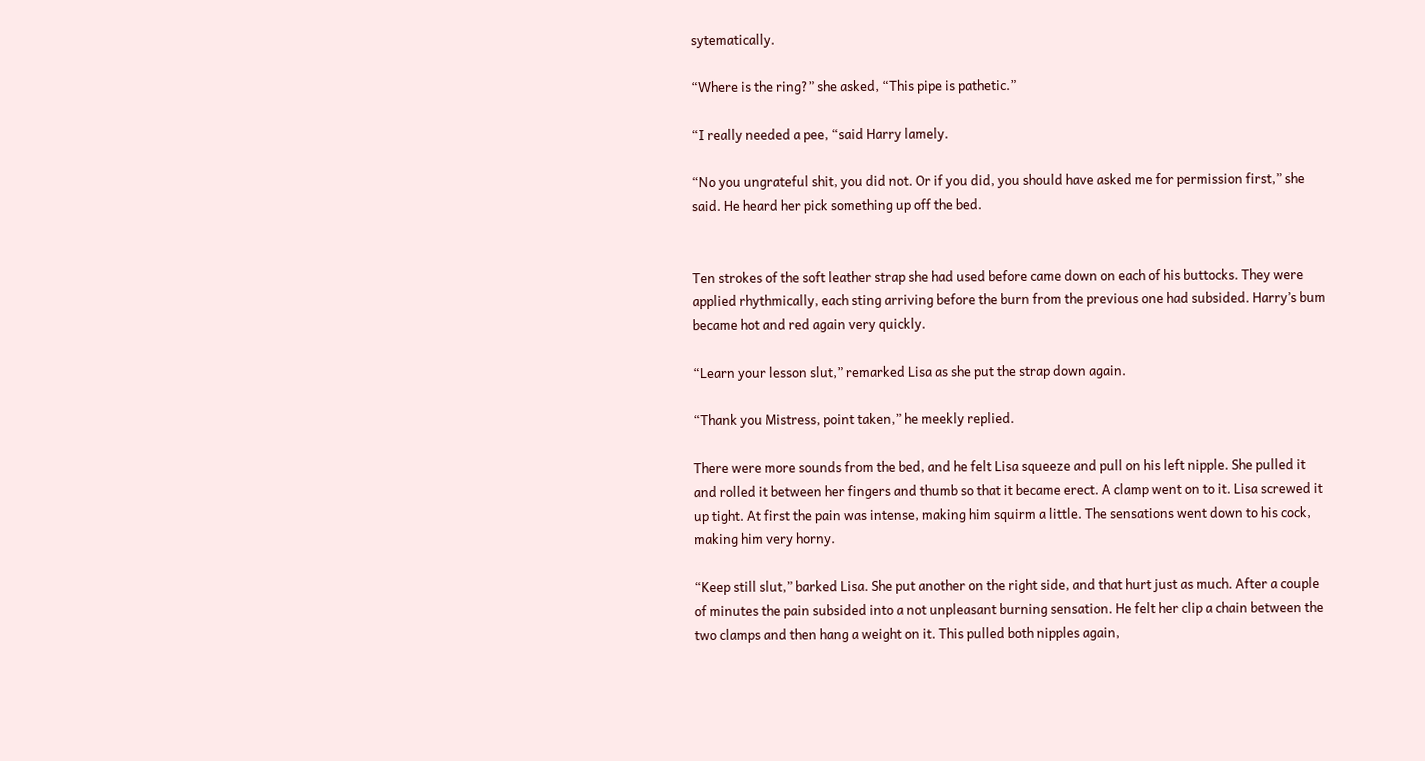sytematically.

“Where is the ring?” she asked, “This pipe is pathetic.”

“I really needed a pee, “said Harry lamely.

“No you ungrateful shit, you did not. Or if you did, you should have asked me for permission first,” she said. He heard her pick something up off the bed.


Ten strokes of the soft leather strap she had used before came down on each of his buttocks. They were applied rhythmically, each sting arriving before the burn from the previous one had subsided. Harry’s bum became hot and red again very quickly.

“Learn your lesson slut,” remarked Lisa as she put the strap down again.

“Thank you Mistress, point taken,” he meekly replied.

There were more sounds from the bed, and he felt Lisa squeeze and pull on his left nipple. She pulled it and rolled it between her fingers and thumb so that it became erect. A clamp went on to it. Lisa screwed it up tight. At first the pain was intense, making him squirm a little. The sensations went down to his cock, making him very horny.

“Keep still slut,” barked Lisa. She put another on the right side, and that hurt just as much. After a couple of minutes the pain subsided into a not unpleasant burning sensation. He felt her clip a chain between the two clamps and then hang a weight on it. This pulled both nipples again,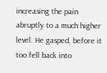increasing the pain abruptly to a much higher level. He gasped, before it too fell back into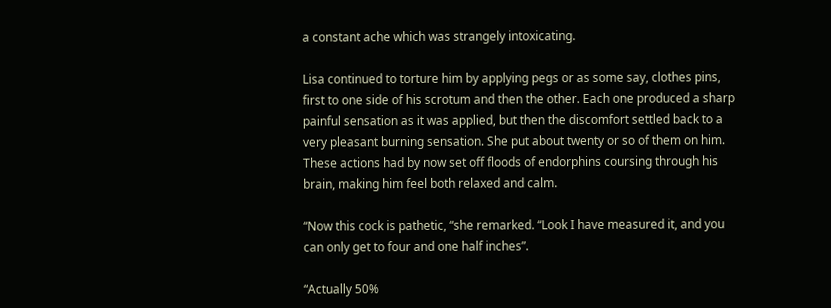a constant ache which was strangely intoxicating.

Lisa continued to torture him by applying pegs or as some say, clothes pins, first to one side of his scrotum and then the other. Each one produced a sharp painful sensation as it was applied, but then the discomfort settled back to a very pleasant burning sensation. She put about twenty or so of them on him. These actions had by now set off floods of endorphins coursing through his brain, making him feel both relaxed and calm.

“Now this cock is pathetic, “she remarked. “Look I have measured it, and you can only get to four and one half inches”.

“Actually 50%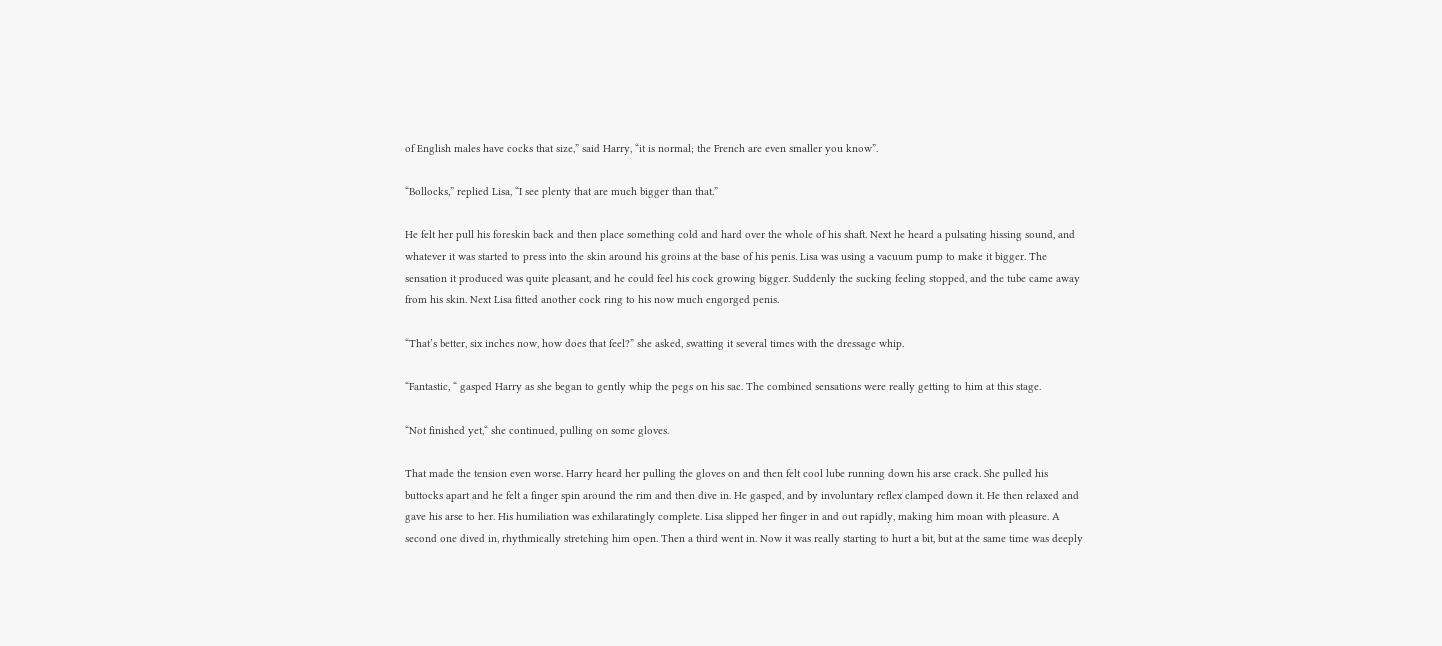of English males have cocks that size,” said Harry, “it is normal; the French are even smaller you know”.

“Bollocks,” replied Lisa, “I see plenty that are much bigger than that.”

He felt her pull his foreskin back and then place something cold and hard over the whole of his shaft. Next he heard a pulsating hissing sound, and whatever it was started to press into the skin around his groins at the base of his penis. Lisa was using a vacuum pump to make it bigger. The sensation it produced was quite pleasant, and he could feel his cock growing bigger. Suddenly the sucking feeling stopped, and the tube came away from his skin. Next Lisa fitted another cock ring to his now much engorged penis.

“That’s better, six inches now, how does that feel?” she asked, swatting it several times with the dressage whip.

“Fantastic, “ gasped Harry as she began to gently whip the pegs on his sac. The combined sensations were really getting to him at this stage.

“Not finished yet,“ she continued, pulling on some gloves.

That made the tension even worse. Harry heard her pulling the gloves on and then felt cool lube running down his arse crack. She pulled his buttocks apart and he felt a finger spin around the rim and then dive in. He gasped, and by involuntary reflex clamped down it. He then relaxed and gave his arse to her. His humiliation was exhilaratingly complete. Lisa slipped her finger in and out rapidly, making him moan with pleasure. A second one dived in, rhythmically stretching him open. Then a third went in. Now it was really starting to hurt a bit, but at the same time was deeply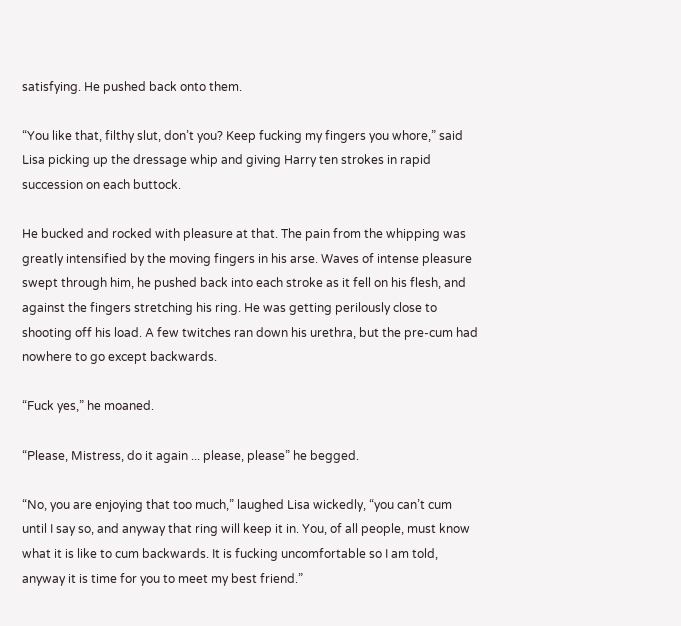satisfying. He pushed back onto them.

“You like that, filthy slut, don’t you? Keep fucking my fingers you whore,” said Lisa picking up the dressage whip and giving Harry ten strokes in rapid succession on each buttock.

He bucked and rocked with pleasure at that. The pain from the whipping was greatly intensified by the moving fingers in his arse. Waves of intense pleasure swept through him, he pushed back into each stroke as it fell on his flesh, and against the fingers stretching his ring. He was getting perilously close to shooting off his load. A few twitches ran down his urethra, but the pre-cum had nowhere to go except backwards.

“Fuck yes,” he moaned.

“Please, Mistress, do it again ... please, please” he begged.

“No, you are enjoying that too much,” laughed Lisa wickedly, “you can’t cum until I say so, and anyway that ring will keep it in. You, of all people, must know what it is like to cum backwards. It is fucking uncomfortable so I am told, anyway it is time for you to meet my best friend.”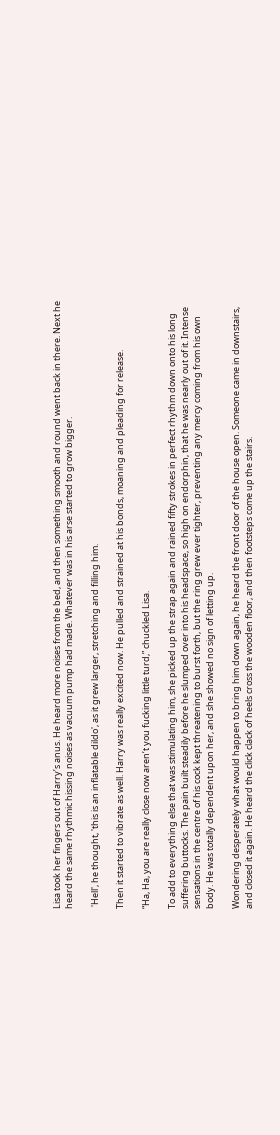Lisa took her fingers out of Harry’s anus. He heard more noises from the bed, and then something smooth and round went back in there. Next he heard the same rhythmic hissing noises as vacuum pump had made. Whatever was in his arse started to grow bigger.

 'Hell', he thought, 'this is an inflatable dildo', as it grew larger, stretching and filling him.

Then it started to vibrate as well. Harry was really excited now. He pulled and strained at his bonds, moaning and pleading for release.

“Ha, Ha, you are really close now aren’t you fucking little turd,” chuckled Lisa.

To add to everything else that was stimulating him, she picked up the strap again and rained fifty strokes in perfect rhythm down onto his long suffering buttocks. The pain built steadily before he slumped over into his headspace, so high on endorphin, that he was nearly out of it. Intense sensations in the centre of his cock kept threatening to burst forth, but the ring grew ever tighter, preventing any mercy coming from his own body. He was totally dependent upon her, and she showed no sign of letting up.

Wondering desperately what would happen to bring him down again, he heard the front door of the house open. Someone came in downstairs, and closed it again. He heard the click clack of heels cross the wooden floor, and then footsteps come up the stairs.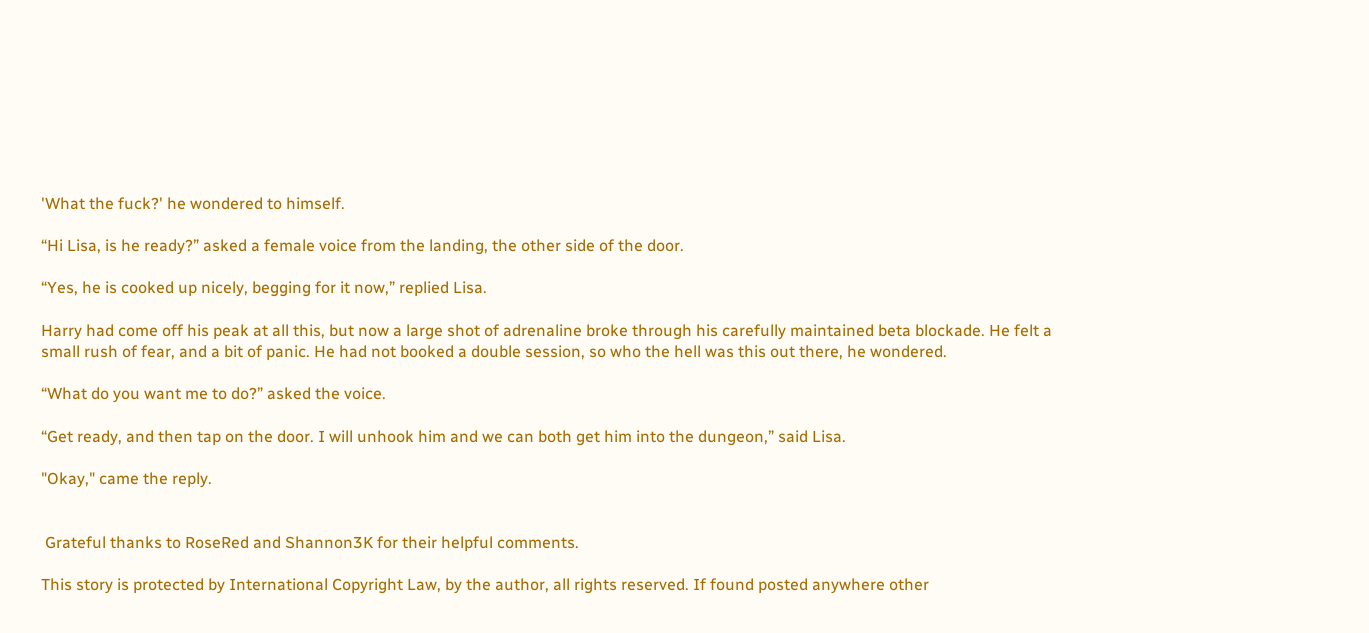'What the fuck?' he wondered to himself.

“Hi Lisa, is he ready?” asked a female voice from the landing, the other side of the door.

“Yes, he is cooked up nicely, begging for it now,” replied Lisa.

Harry had come off his peak at all this, but now a large shot of adrenaline broke through his carefully maintained beta blockade. He felt a small rush of fear, and a bit of panic. He had not booked a double session, so who the hell was this out there, he wondered.

“What do you want me to do?” asked the voice.

“Get ready, and then tap on the door. I will unhook him and we can both get him into the dungeon,” said Lisa.

"Okay," came the reply.


 Grateful thanks to RoseRed and Shannon3K for their helpful comments.

This story is protected by International Copyright Law, by the author, all rights reserved. If found posted anywhere other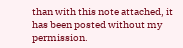than with this note attached, it has been posted without my permission.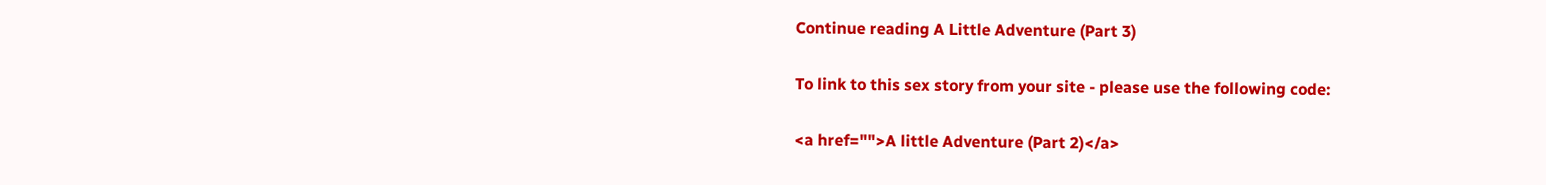Continue reading A Little Adventure (Part 3)

To link to this sex story from your site - please use the following code:

<a href="">A little Adventure (Part 2)</a>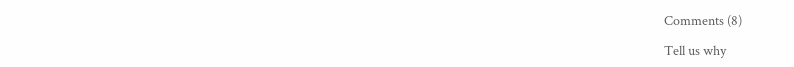Comments (8)

Tell us why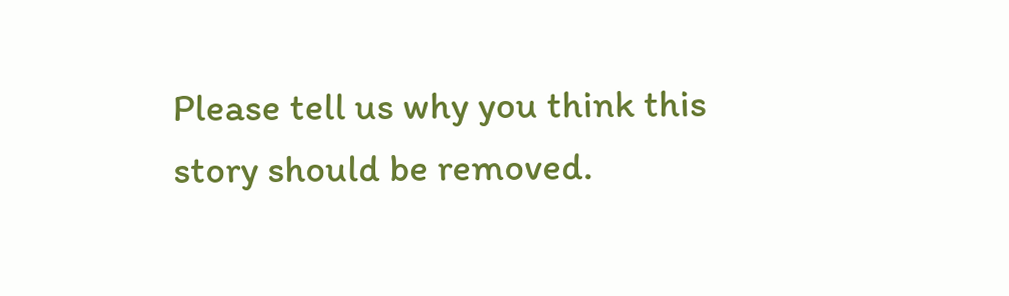Please tell us why you think this story should be removed.